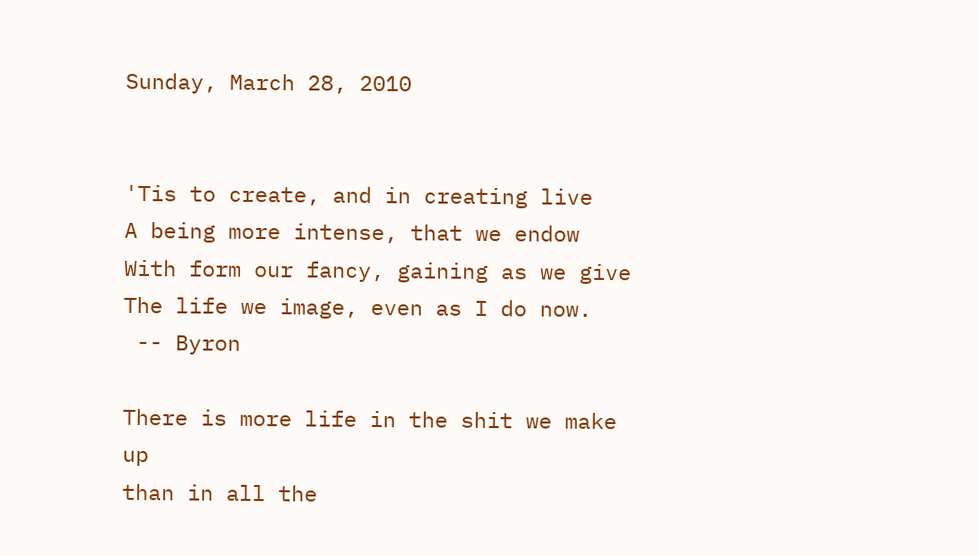Sunday, March 28, 2010


'Tis to create, and in creating live
A being more intense, that we endow
With form our fancy, gaining as we give
The life we image, even as I do now.
 -- Byron

There is more life in the shit we make up
than in all the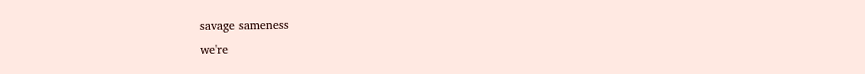savage sameness
we're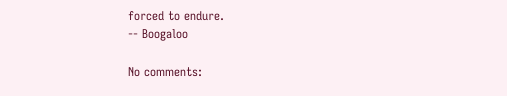forced to endure.
-- Boogaloo

No comments: